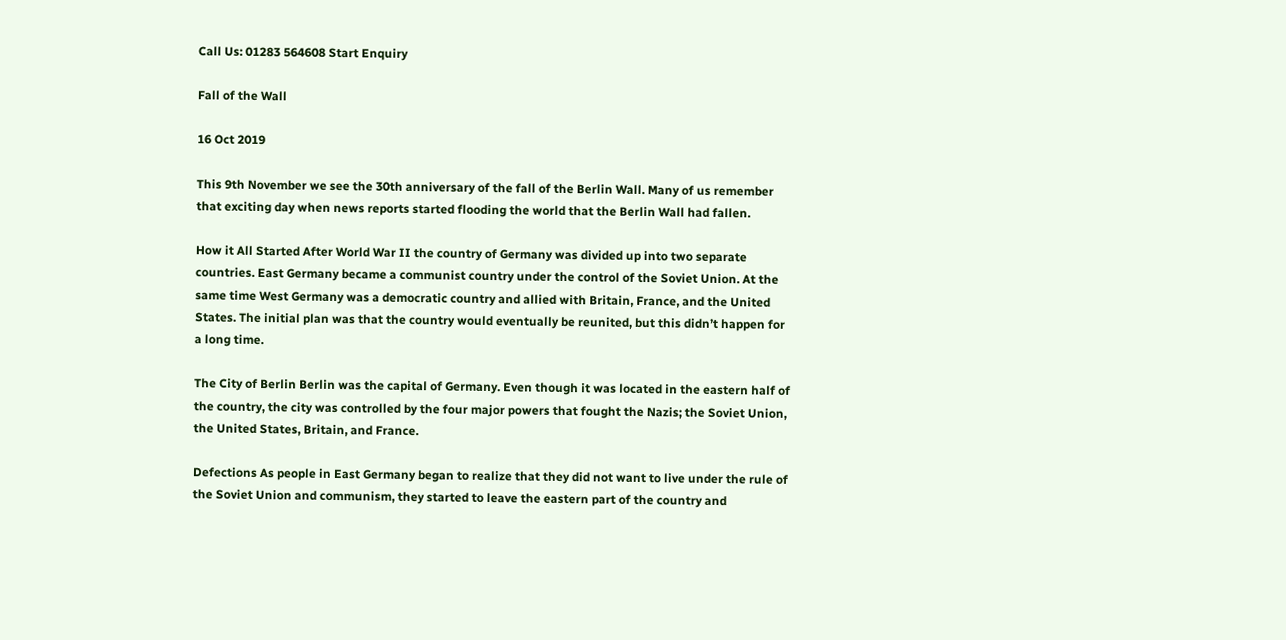Call Us: 01283 564608 Start Enquiry

Fall of the Wall

16 Oct 2019

This 9th November we see the 30th anniversary of the fall of the Berlin Wall. Many of us remember that exciting day when news reports started flooding the world that the Berlin Wall had fallen.

How it All Started After World War II the country of Germany was divided up into two separate countries. East Germany became a communist country under the control of the Soviet Union. At the same time West Germany was a democratic country and allied with Britain, France, and the United States. The initial plan was that the country would eventually be reunited, but this didn’t happen for a long time.

The City of Berlin Berlin was the capital of Germany. Even though it was located in the eastern half of the country, the city was controlled by the four major powers that fought the Nazis; the Soviet Union, the United States, Britain, and France.

Defections As people in East Germany began to realize that they did not want to live under the rule of the Soviet Union and communism, they started to leave the eastern part of the country and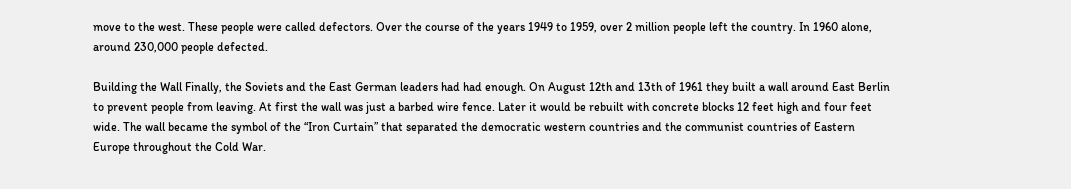move to the west. These people were called defectors. Over the course of the years 1949 to 1959, over 2 million people left the country. In 1960 alone, around 230,000 people defected.

Building the Wall Finally, the Soviets and the East German leaders had had enough. On August 12th and 13th of 1961 they built a wall around East Berlin to prevent people from leaving. At first the wall was just a barbed wire fence. Later it would be rebuilt with concrete blocks 12 feet high and four feet wide. The wall became the symbol of the “Iron Curtain” that separated the democratic western countries and the communist countries of Eastern Europe throughout the Cold War.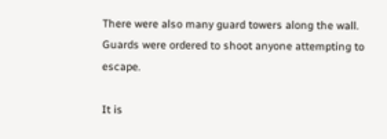There were also many guard towers along the wall. Guards were ordered to shoot anyone attempting to escape.

It is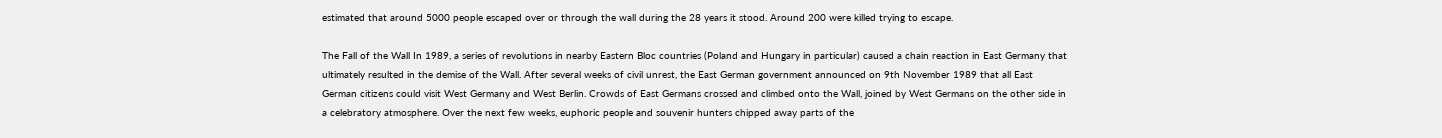estimated that around 5000 people escaped over or through the wall during the 28 years it stood. Around 200 were killed trying to escape.

The Fall of the Wall In 1989, a series of revolutions in nearby Eastern Bloc countries (Poland and Hungary in particular) caused a chain reaction in East Germany that ultimately resulted in the demise of the Wall. After several weeks of civil unrest, the East German government announced on 9th November 1989 that all East German citizens could visit West Germany and West Berlin. Crowds of East Germans crossed and climbed onto the Wall, joined by West Germans on the other side in a celebratory atmosphere. Over the next few weeks, euphoric people and souvenir hunters chipped away parts of the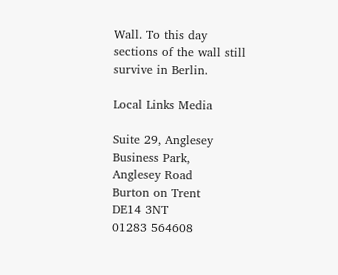Wall. To this day sections of the wall still survive in Berlin.

Local Links Media

Suite 29, Anglesey Business Park,
Anglesey Road
Burton on Trent
DE14 3NT
01283 564608